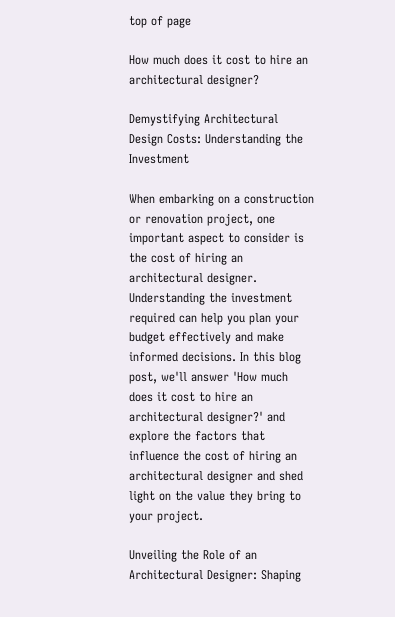top of page

How much does it cost to hire an architectural designer?

Demystifying Architectural Design Costs: Understanding the Investment

When embarking on a construction or renovation project, one important aspect to consider is the cost of hiring an architectural designer. Understanding the investment required can help you plan your budget effectively and make informed decisions. In this blog post, we'll answer 'How much does it cost to hire an architectural designer?' and explore the factors that influence the cost of hiring an architectural designer and shed light on the value they bring to your project.

Unveiling the Role of an Architectural Designer: Shaping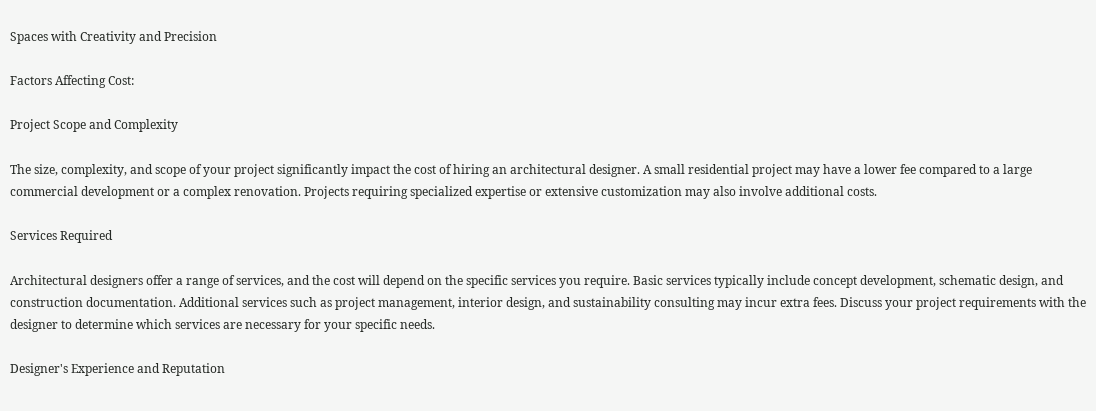Spaces with Creativity and Precision

Factors Affecting Cost:

Project Scope and Complexity

The size, complexity, and scope of your project significantly impact the cost of hiring an architectural designer. A small residential project may have a lower fee compared to a large commercial development or a complex renovation. Projects requiring specialized expertise or extensive customization may also involve additional costs.

Services Required

Architectural designers offer a range of services, and the cost will depend on the specific services you require. Basic services typically include concept development, schematic design, and construction documentation. Additional services such as project management, interior design, and sustainability consulting may incur extra fees. Discuss your project requirements with the designer to determine which services are necessary for your specific needs.

Designer's Experience and Reputation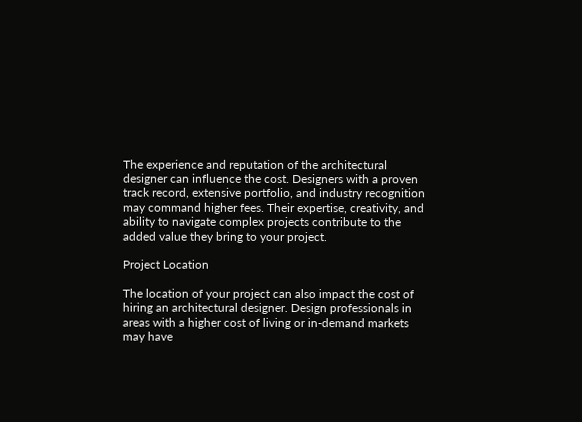The experience and reputation of the architectural designer can influence the cost. Designers with a proven track record, extensive portfolio, and industry recognition may command higher fees. Their expertise, creativity, and ability to navigate complex projects contribute to the added value they bring to your project.

Project Location

The location of your project can also impact the cost of hiring an architectural designer. Design professionals in areas with a higher cost of living or in-demand markets may have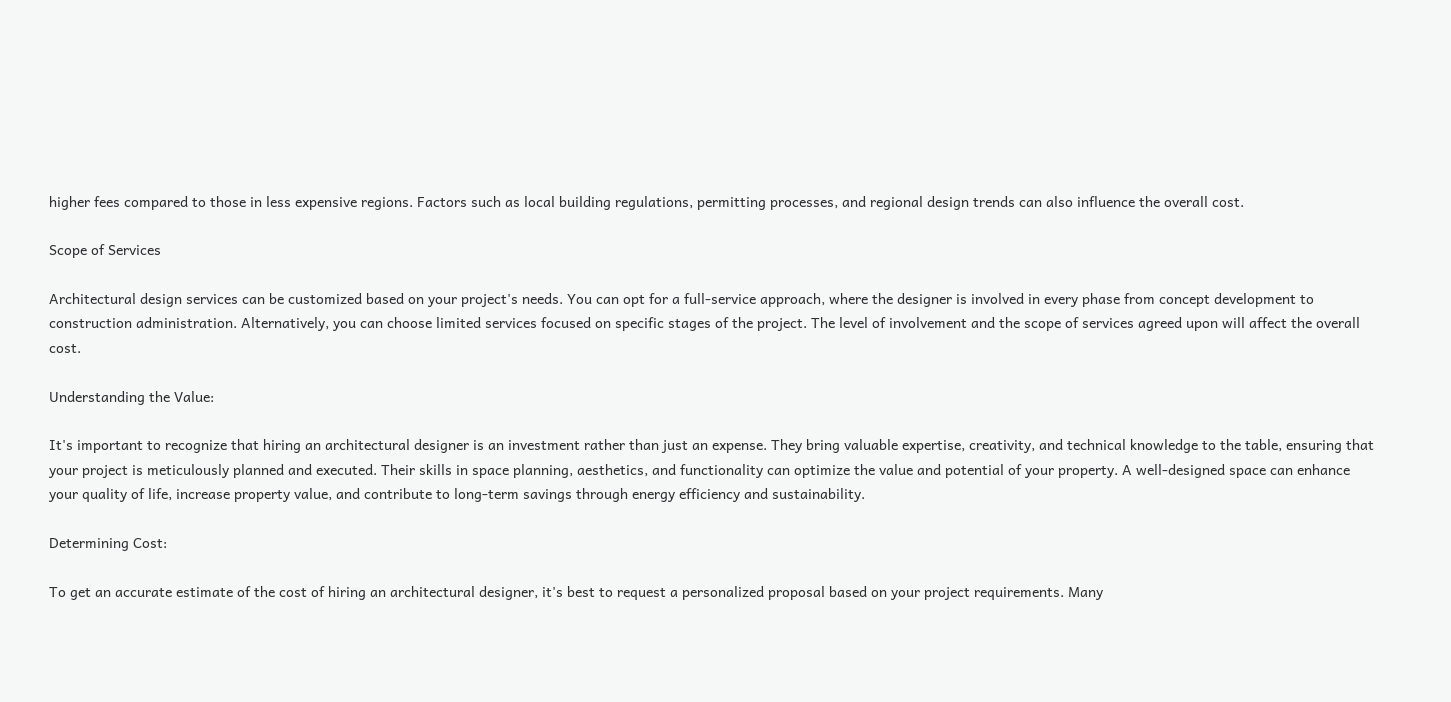higher fees compared to those in less expensive regions. Factors such as local building regulations, permitting processes, and regional design trends can also influence the overall cost.

Scope of Services

Architectural design services can be customized based on your project's needs. You can opt for a full-service approach, where the designer is involved in every phase from concept development to construction administration. Alternatively, you can choose limited services focused on specific stages of the project. The level of involvement and the scope of services agreed upon will affect the overall cost.

Understanding the Value:

It's important to recognize that hiring an architectural designer is an investment rather than just an expense. They bring valuable expertise, creativity, and technical knowledge to the table, ensuring that your project is meticulously planned and executed. Their skills in space planning, aesthetics, and functionality can optimize the value and potential of your property. A well-designed space can enhance your quality of life, increase property value, and contribute to long-term savings through energy efficiency and sustainability.

Determining Cost:

To get an accurate estimate of the cost of hiring an architectural designer, it's best to request a personalized proposal based on your project requirements. Many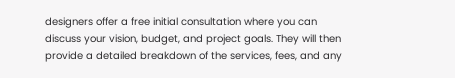designers offer a free initial consultation where you can discuss your vision, budget, and project goals. They will then provide a detailed breakdown of the services, fees, and any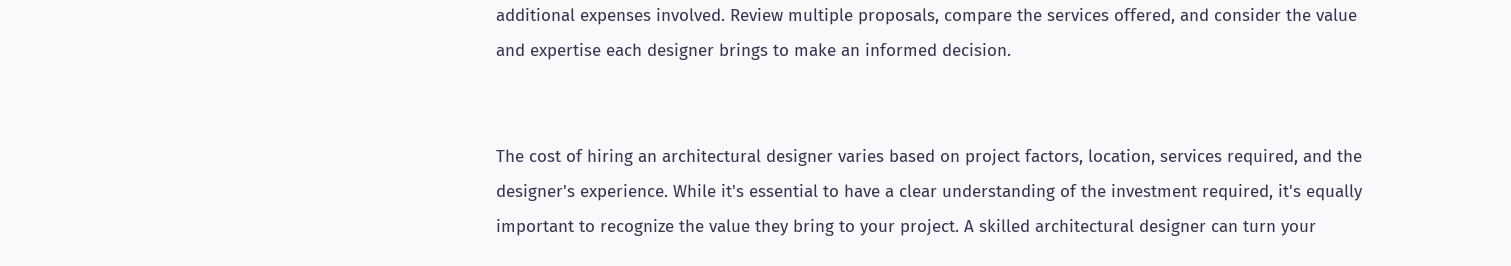additional expenses involved. Review multiple proposals, compare the services offered, and consider the value and expertise each designer brings to make an informed decision.


The cost of hiring an architectural designer varies based on project factors, location, services required, and the designer's experience. While it's essential to have a clear understanding of the investment required, it's equally important to recognize the value they bring to your project. A skilled architectural designer can turn your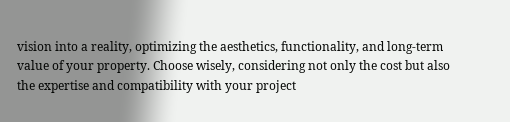vision into a reality, optimizing the aesthetics, functionality, and long-term value of your property. Choose wisely, considering not only the cost but also the expertise and compatibility with your project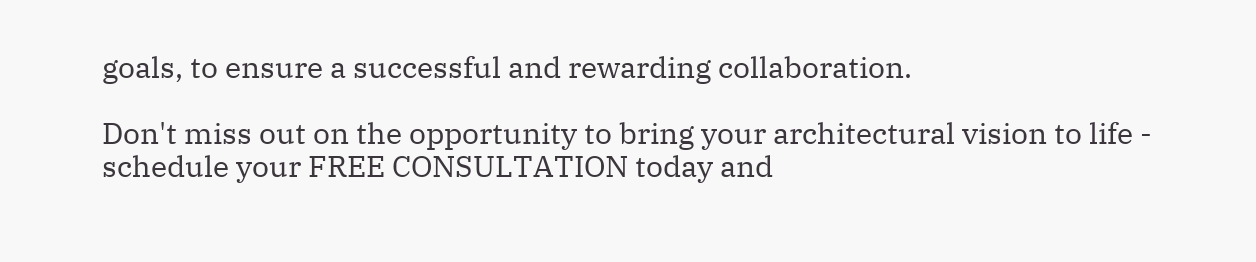goals, to ensure a successful and rewarding collaboration.

Don't miss out on the opportunity to bring your architectural vision to life - schedule your FREE CONSULTATION today and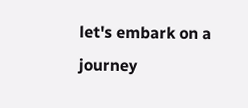let's embark on a journey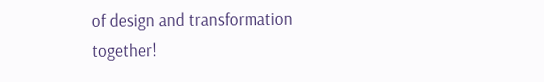of design and transformation together!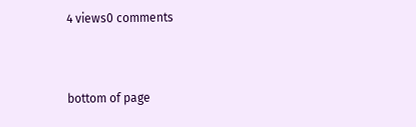4 views0 comments


bottom of page